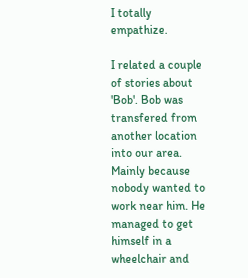I totally empathize.

I related a couple of stories about 'Bob'. Bob was transfered from another location into our area. Mainly because nobody wanted to work near him. He managed to get himself in a wheelchair and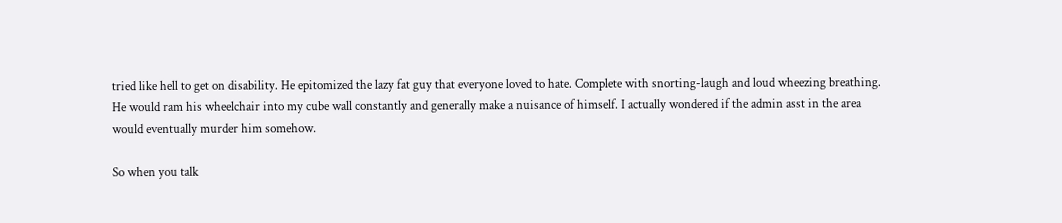tried like hell to get on disability. He epitomized the lazy fat guy that everyone loved to hate. Complete with snorting-laugh and loud wheezing breathing. He would ram his wheelchair into my cube wall constantly and generally make a nuisance of himself. I actually wondered if the admin asst in the area would eventually murder him somehow.

So when you talk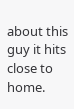about this guy it hits close to home.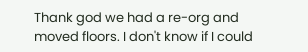Thank god we had a re-org and moved floors. I don't know if I could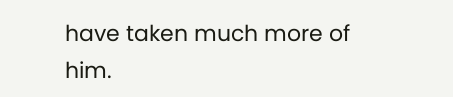have taken much more of him.